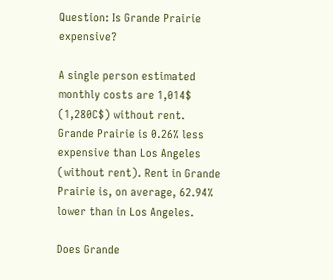Question: Is Grande Prairie expensive?

A single person estimated monthly costs are 1,014$ (1,280C$) without rent. Grande Prairie is 0.26% less expensive than Los Angeles (without rent). Rent in Grande Prairie is, on average, 62.94% lower than in Los Angeles.

Does Grande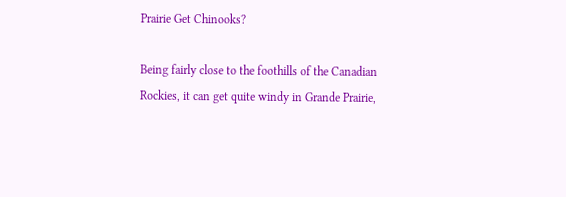Prairie Get Chinooks?

Being fairly close to the foothills of the Canadian Rockies, it can get quite windy in Grande Prairie,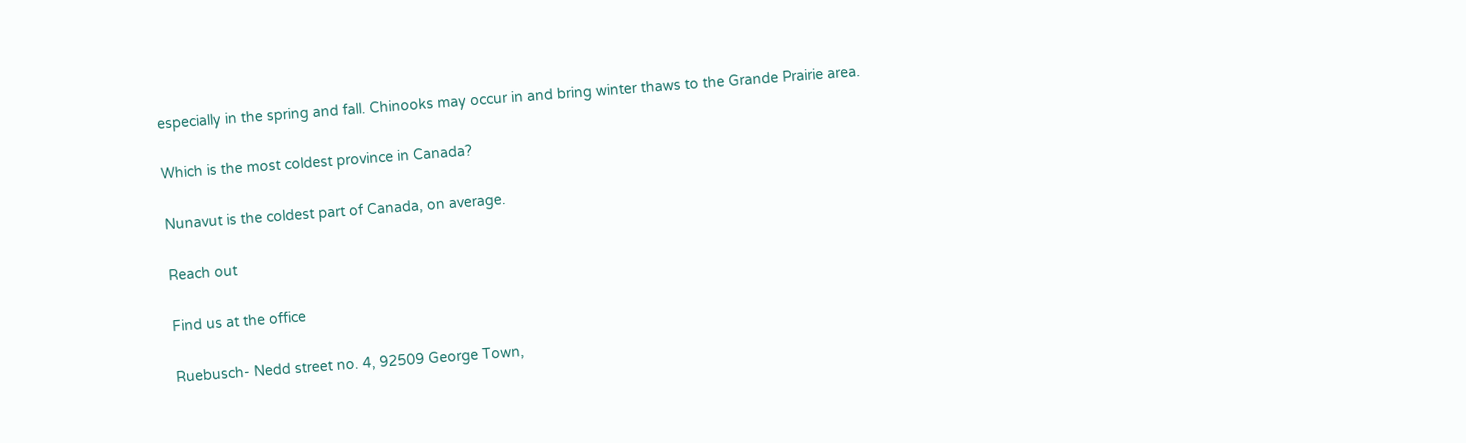especially in the spring and fall. Chinooks may occur in and bring winter thaws to the Grande Prairie area.

Which is the most coldest province in Canada?

Nunavut is the coldest part of Canada, on average.

Reach out

Find us at the office

Ruebusch- Nedd street no. 4, 92509 George Town,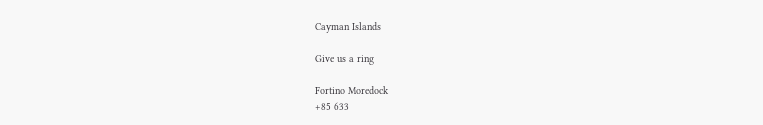Cayman Islands

Give us a ring

Fortino Moredock
+85 633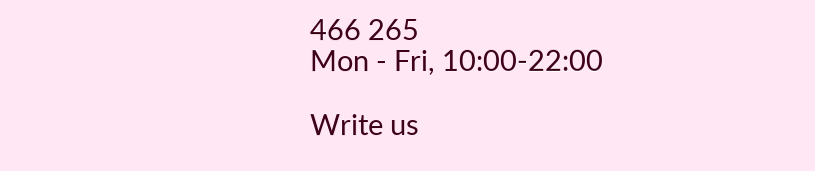466 265
Mon - Fri, 10:00-22:00

Write us